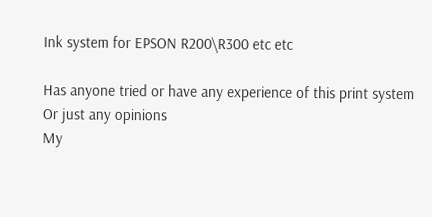Ink system for EPSON R200\R300 etc etc

Has anyone tried or have any experience of this print system
Or just any opinions
My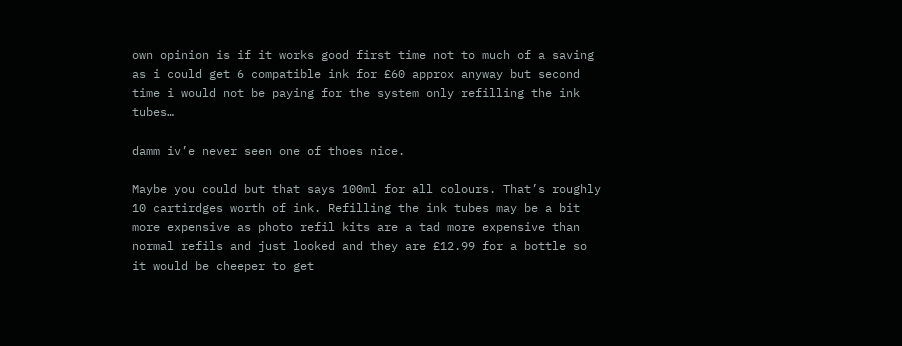own opinion is if it works good first time not to much of a saving as i could get 6 compatible ink for £60 approx anyway but second time i would not be paying for the system only refilling the ink tubes…

damm iv’e never seen one of thoes nice.

Maybe you could but that says 100ml for all colours. That’s roughly 10 cartirdges worth of ink. Refilling the ink tubes may be a bit more expensive as photo refil kits are a tad more expensive than normal refils and just looked and they are £12.99 for a bottle so it would be cheeper to get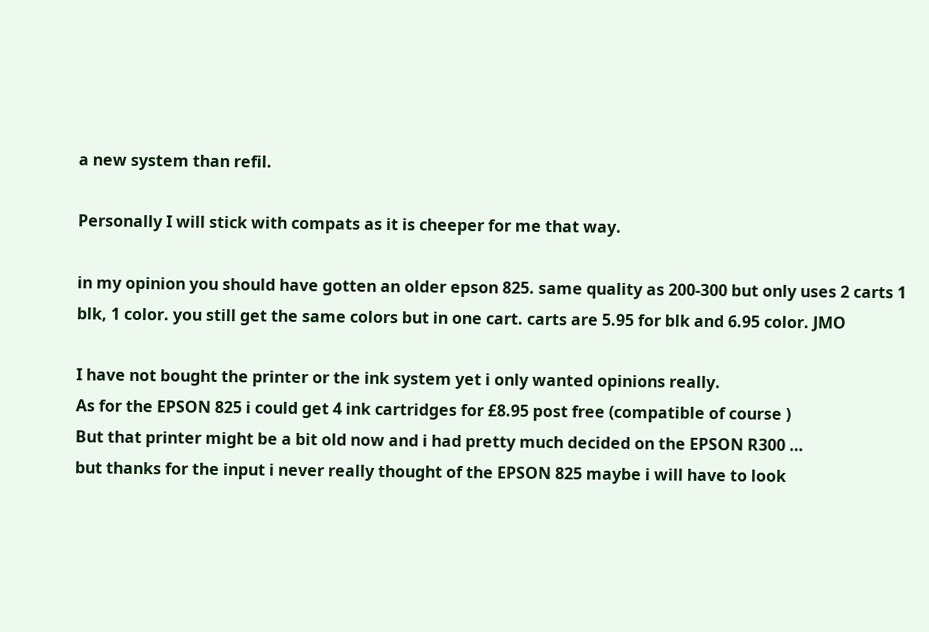a new system than refil.

Personally I will stick with compats as it is cheeper for me that way.

in my opinion you should have gotten an older epson 825. same quality as 200-300 but only uses 2 carts 1 blk, 1 color. you still get the same colors but in one cart. carts are 5.95 for blk and 6.95 color. JMO

I have not bought the printer or the ink system yet i only wanted opinions really.
As for the EPSON 825 i could get 4 ink cartridges for £8.95 post free (compatible of course )
But that printer might be a bit old now and i had pretty much decided on the EPSON R300 …
but thanks for the input i never really thought of the EPSON 825 maybe i will have to look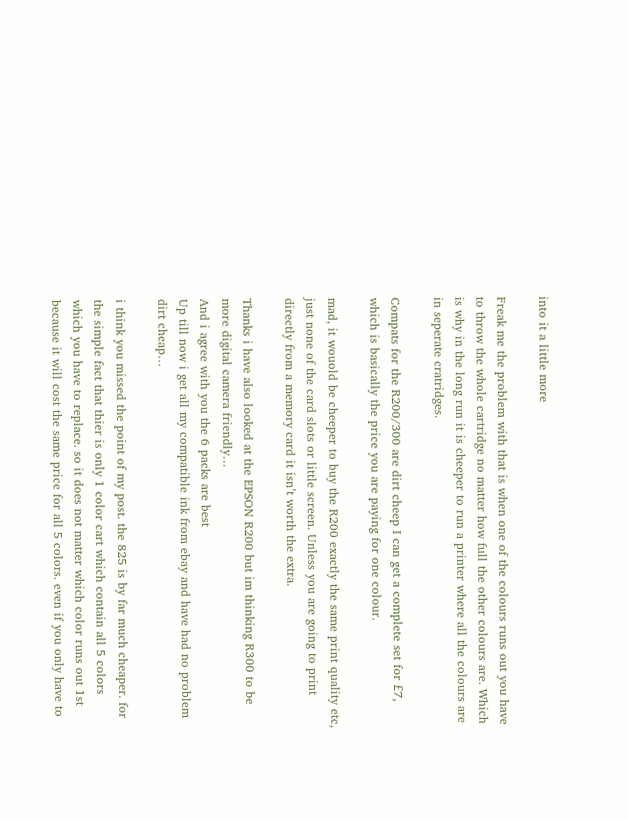into it a little more

Freak me the problem with that is when one of the colours runs out you have to throw the whole cartridge no matter how full the other colours are. Which is why in the long run it is cheeper to run a printer where all the colours are in seperate cratridges.

Compats for the R200/300 are dirt cheep I can get a complete set for £7, which is basically the price you are paying for one colour.

mad, it wouold be cheeper to buy the R200 exactly the same print quality etc, just none of the card slots or little screen. Unless you are going to print directly from a memory card it isn’t worth the extra.

Thanks i have also looked at the EPSON R200 but im thinking R300 to be more digital camera friendly…
And i agree with you the 6 packs are best
Up till now i get all my compatible ink from ebay and have had no problem dirt cheap…

i think you missed the point of my post. the 825 is by far much cheaper. for the simple fact that thier is only 1 color cart which contain all 5 colors which you have to replace. so it does not matter which color runs out 1st because it will cost the same price for all 5 colors. even if you only have to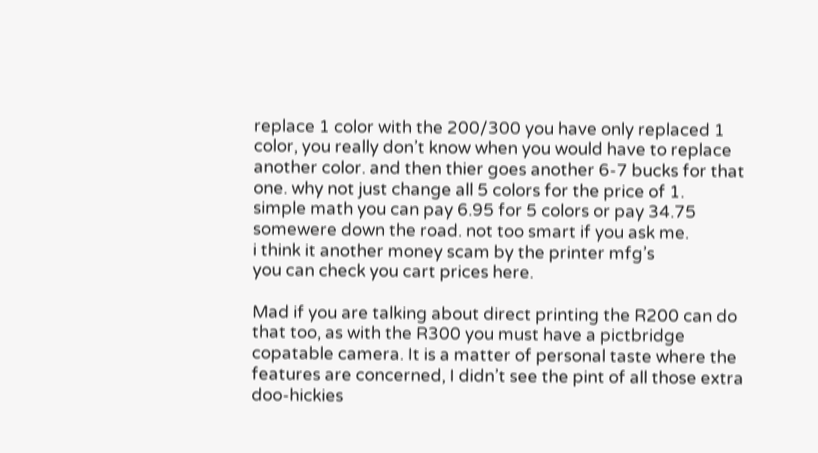replace 1 color with the 200/300 you have only replaced 1 color, you really don’t know when you would have to replace another color. and then thier goes another 6-7 bucks for that one. why not just change all 5 colors for the price of 1.
simple math you can pay 6.95 for 5 colors or pay 34.75 somewere down the road. not too smart if you ask me.
i think it another money scam by the printer mfg’s
you can check you cart prices here.

Mad if you are talking about direct printing the R200 can do that too, as with the R300 you must have a pictbridge copatable camera. It is a matter of personal taste where the features are concerned, I didn’t see the pint of all those extra doo-hickies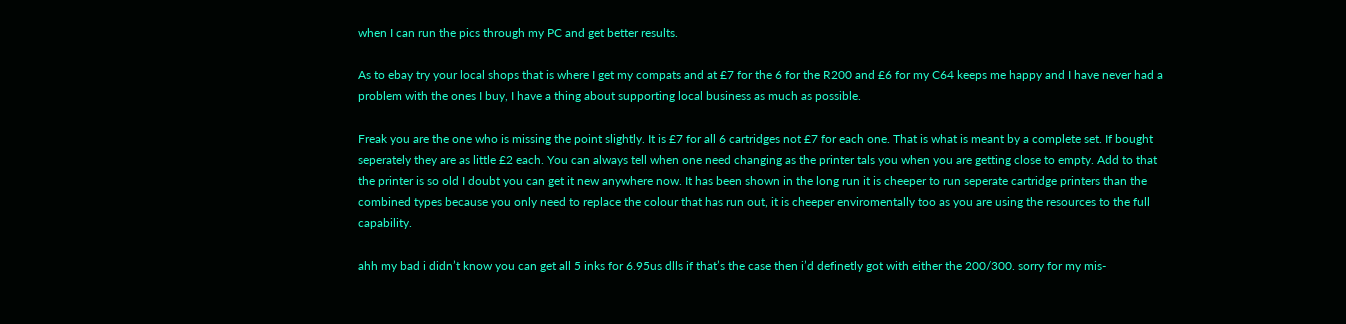when I can run the pics through my PC and get better results.

As to ebay try your local shops that is where I get my compats and at £7 for the 6 for the R200 and £6 for my C64 keeps me happy and I have never had a problem with the ones I buy, I have a thing about supporting local business as much as possible.

Freak you are the one who is missing the point slightly. It is £7 for all 6 cartridges not £7 for each one. That is what is meant by a complete set. If bought seperately they are as little £2 each. You can always tell when one need changing as the printer tals you when you are getting close to empty. Add to that the printer is so old I doubt you can get it new anywhere now. It has been shown in the long run it is cheeper to run seperate cartridge printers than the combined types because you only need to replace the colour that has run out, it is cheeper enviromentally too as you are using the resources to the full capability.

ahh my bad i didn’t know you can get all 5 inks for 6.95us dlls if that’s the case then i’d definetly got with either the 200/300. sorry for my mis-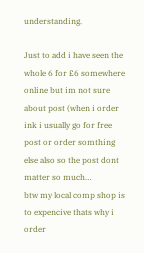understanding.

Just to add i have seen the whole 6 for £6 somewhere online but im not sure about post (when i order ink i usually go for free post or order somthing else also so the post dont matter so much…
btw my local comp shop is to expencive thats why i order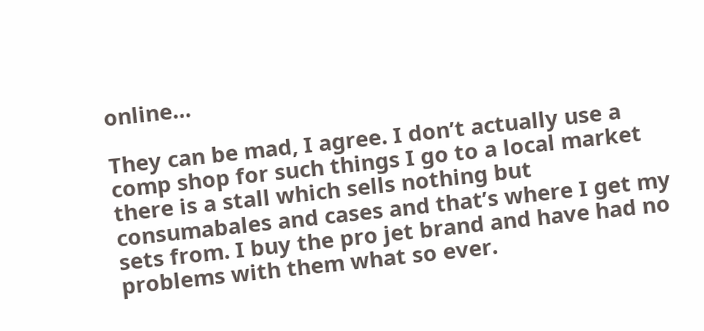online…

They can be mad, I agree. I don’t actually use a comp shop for such things I go to a local market there is a stall which sells nothing but consumabales and cases and that’s where I get my sets from. I buy the pro jet brand and have had no problems with them what so ever.